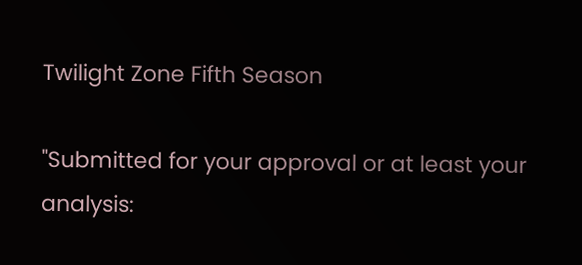Twilight Zone Fifth Season

"Submitted for your approval or at least your analysis: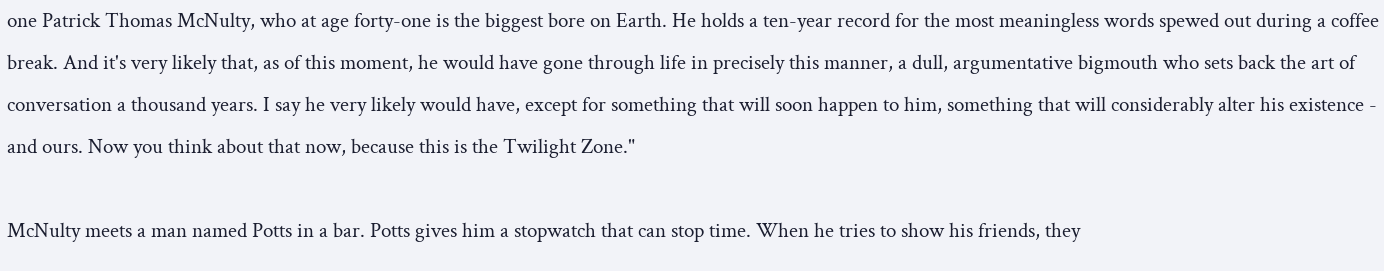one Patrick Thomas McNulty, who at age forty-one is the biggest bore on Earth. He holds a ten-year record for the most meaningless words spewed out during a coffee break. And it's very likely that, as of this moment, he would have gone through life in precisely this manner, a dull, argumentative bigmouth who sets back the art of conversation a thousand years. I say he very likely would have, except for something that will soon happen to him, something that will considerably alter his existence - and ours. Now you think about that now, because this is the Twilight Zone."

McNulty meets a man named Potts in a bar. Potts gives him a stopwatch that can stop time. When he tries to show his friends, they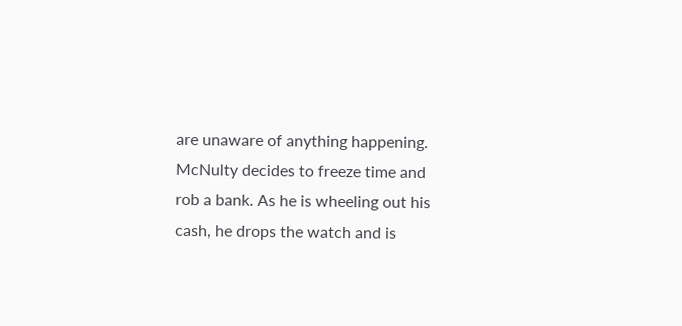are unaware of anything happening. McNulty decides to freeze time and rob a bank. As he is wheeling out his cash, he drops the watch and is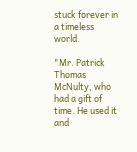stuck forever in a timeless world.

"Mr. Patrick Thomas McNulty, who had a gift of time. He used it and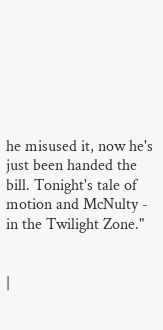he misused it, now he's just been handed the bill. Tonight's tale of motion and McNulty - in the Twilight Zone."


|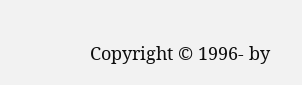Copyright © 1996- by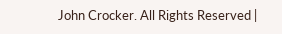John Crocker. All Rights Reserved |